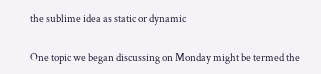the sublime idea as static or dynamic

One topic we began discussing on Monday might be termed the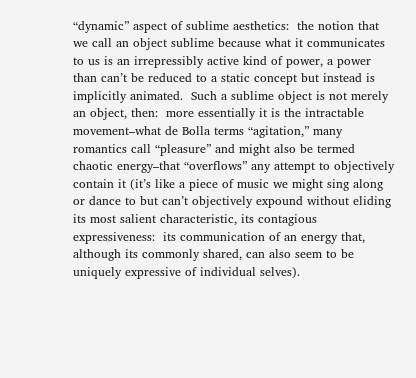“dynamic” aspect of sublime aesthetics:  the notion that we call an object sublime because what it communicates to us is an irrepressibly active kind of power, a power than can’t be reduced to a static concept but instead is implicitly animated.  Such a sublime object is not merely an object, then:  more essentially it is the intractable movement–what de Bolla terms “agitation,” many romantics call “pleasure” and might also be termed chaotic energy–that “overflows” any attempt to objectively contain it (it’s like a piece of music we might sing along or dance to but can’t objectively expound without eliding its most salient characteristic, its contagious expressiveness:  its communication of an energy that, although its commonly shared, can also seem to be uniquely expressive of individual selves).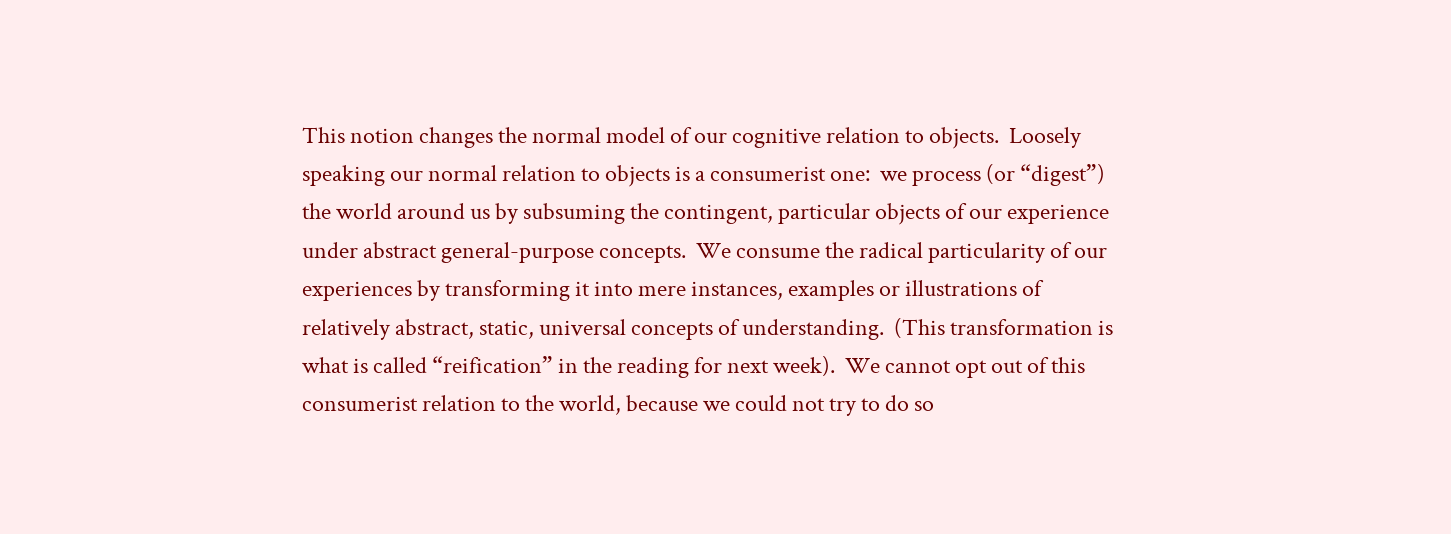This notion changes the normal model of our cognitive relation to objects.  Loosely speaking our normal relation to objects is a consumerist one:  we process (or “digest”) the world around us by subsuming the contingent, particular objects of our experience under abstract general-purpose concepts.  We consume the radical particularity of our experiences by transforming it into mere instances, examples or illustrations of relatively abstract, static, universal concepts of understanding.  (This transformation is what is called “reification” in the reading for next week).  We cannot opt out of this consumerist relation to the world, because we could not try to do so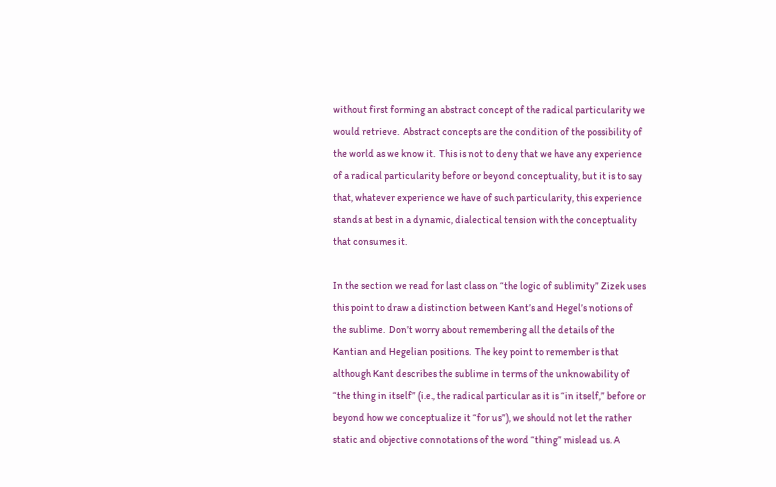without first forming an abstract concept of the radical particularity we would retrieve.  Abstract concepts are the condition of the possibility of the world as we know it.  This is not to deny that we have any experience of a radical particularity before or beyond conceptuality, but it is to say that, whatever experience we have of such particularity, this experience stands at best in a dynamic, dialectical tension with the conceptuality that consumes it.

In the section we read for last class on “the logic of sublimity” Zizek uses this point to draw a distinction between Kant’s and Hegel’s notions of the sublime.  Don’t worry about remembering all the details of the Kantian and Hegelian positions.  The key point to remember is that although Kant describes the sublime in terms of the unknowability of “the thing in itself” (i.e., the radical particular as it is “in itself,” before or beyond how we conceptualize it “for us”), we should not let the rather static and objective connotations of the word “thing” mislead us. A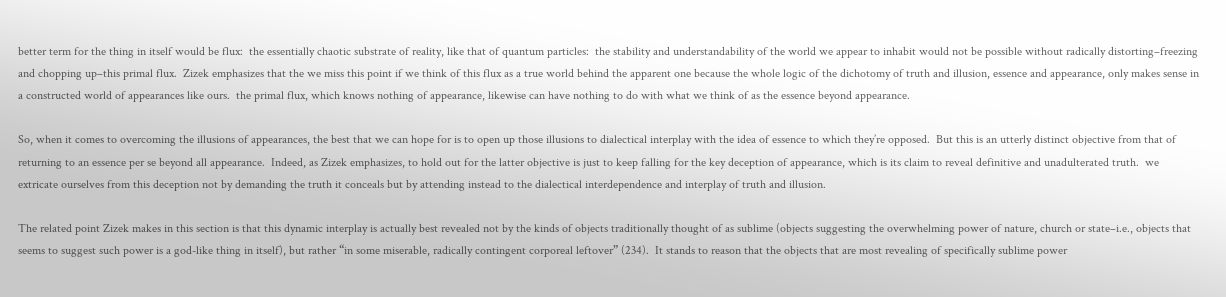better term for the thing in itself would be flux:  the essentially chaotic substrate of reality, like that of quantum particles:  the stability and understandability of the world we appear to inhabit would not be possible without radically distorting–freezing and chopping up–this primal flux.  Zizek emphasizes that the we miss this point if we think of this flux as a true world behind the apparent one because the whole logic of the dichotomy of truth and illusion, essence and appearance, only makes sense in a constructed world of appearances like ours.  the primal flux, which knows nothing of appearance, likewise can have nothing to do with what we think of as the essence beyond appearance.

So, when it comes to overcoming the illusions of appearances, the best that we can hope for is to open up those illusions to dialectical interplay with the idea of essence to which they’re opposed.  But this is an utterly distinct objective from that of returning to an essence per se beyond all appearance.  Indeed, as Zizek emphasizes, to hold out for the latter objective is just to keep falling for the key deception of appearance, which is its claim to reveal definitive and unadulterated truth.  we extricate ourselves from this deception not by demanding the truth it conceals but by attending instead to the dialectical interdependence and interplay of truth and illusion.

The related point Zizek makes in this section is that this dynamic interplay is actually best revealed not by the kinds of objects traditionally thought of as sublime (objects suggesting the overwhelming power of nature, church or state–i.e., objects that seems to suggest such power is a god-like thing in itself), but rather “in some miserable, radically contingent corporeal leftover” (234).  It stands to reason that the objects that are most revealing of specifically sublime power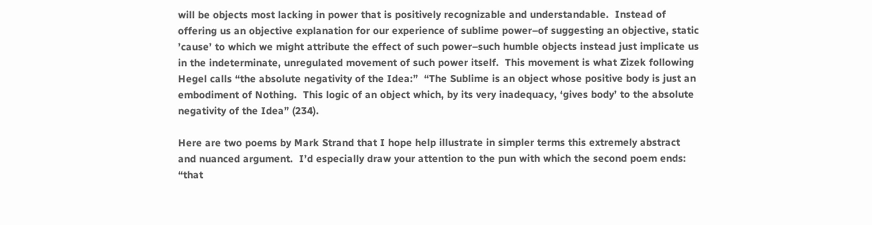will be objects most lacking in power that is positively recognizable and understandable.  Instead of offering us an objective explanation for our experience of sublime power–of suggesting an objective, static ’cause’ to which we might attribute the effect of such power–such humble objects instead just implicate us in the indeterminate, unregulated movement of such power itself.  This movement is what Zizek following Hegel calls “the absolute negativity of the Idea:”  “The Sublime is an object whose positive body is just an embodiment of Nothing.  This logic of an object which, by its very inadequacy, ‘gives body’ to the absolute negativity of the Idea” (234).

Here are two poems by Mark Strand that I hope help illustrate in simpler terms this extremely abstract and nuanced argument.  I’d especially draw your attention to the pun with which the second poem ends:  “that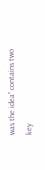was the idea” contains two key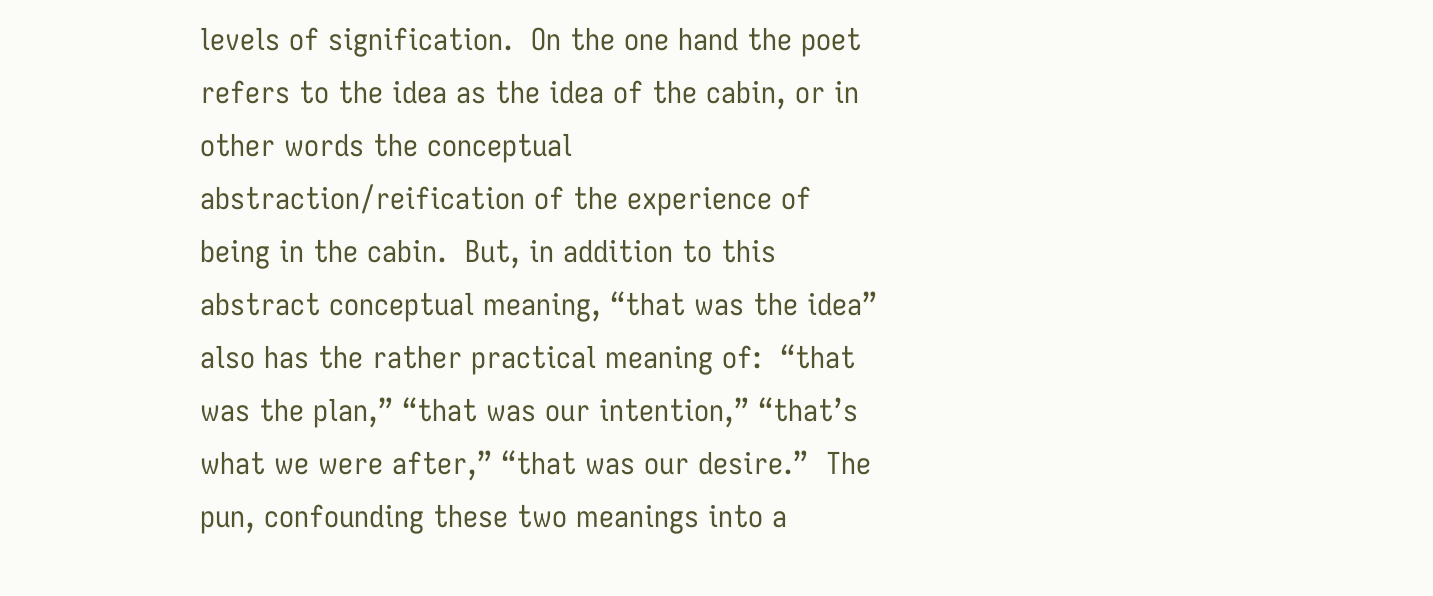levels of signification.  On the one hand the poet refers to the idea as the idea of the cabin, or in other words the conceptual abstraction/reification of the experience of being in the cabin.  But, in addition to this abstract conceptual meaning, “that was the idea” also has the rather practical meaning of:  “that was the plan,” “that was our intention,” “that’s what we were after,” “that was our desire.”  The pun, confounding these two meanings into a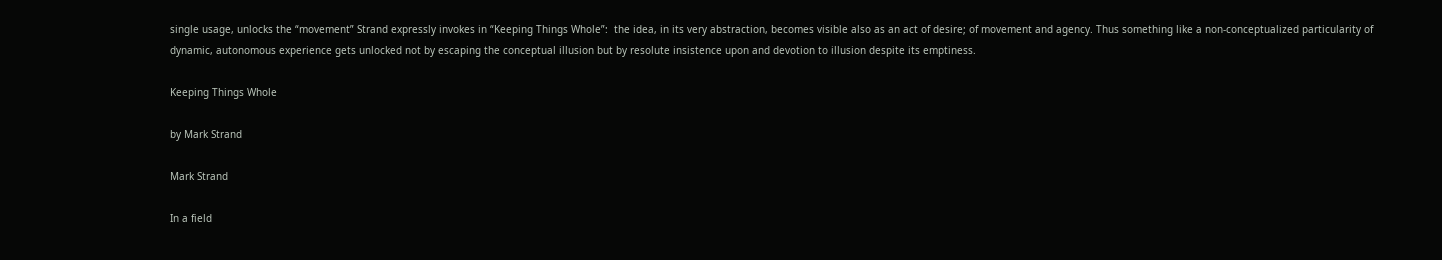single usage, unlocks the “movement” Strand expressly invokes in “Keeping Things Whole”:  the idea, in its very abstraction, becomes visible also as an act of desire; of movement and agency. Thus something like a non-conceptualized particularity of dynamic, autonomous experience gets unlocked not by escaping the conceptual illusion but by resolute insistence upon and devotion to illusion despite its emptiness.

Keeping Things Whole

by Mark Strand

Mark Strand

In a field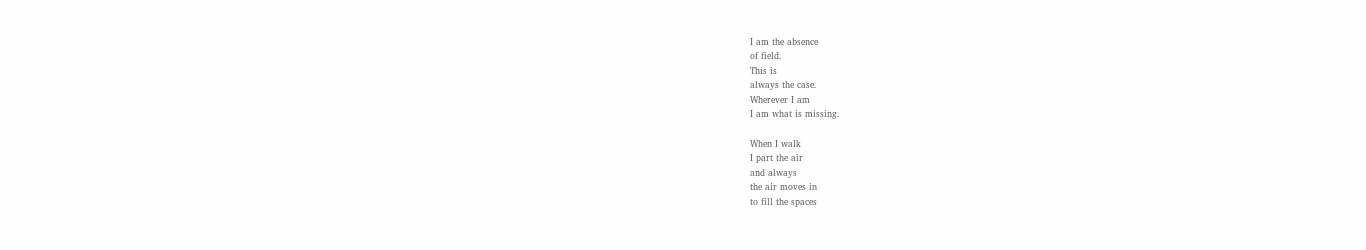I am the absence
of field.
This is
always the case.
Wherever I am
I am what is missing.

When I walk
I part the air
and always
the air moves in
to fill the spaces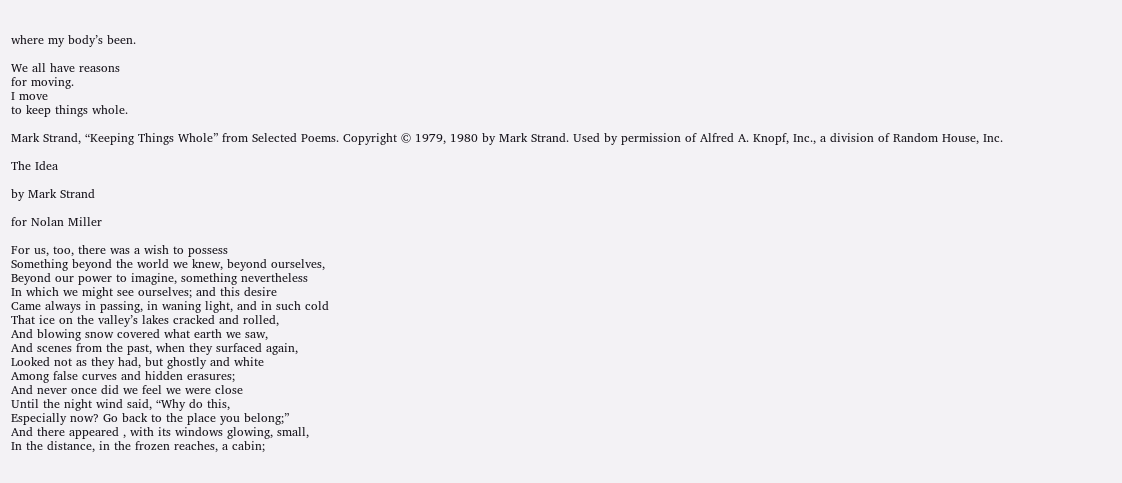where my body’s been.

We all have reasons
for moving.
I move
to keep things whole.

Mark Strand, “Keeping Things Whole” from Selected Poems. Copyright © 1979, 1980 by Mark Strand. Used by permission of Alfred A. Knopf, Inc., a division of Random House, Inc.

The Idea

by Mark Strand

for Nolan Miller

For us, too, there was a wish to possess
Something beyond the world we knew, beyond ourselves,
Beyond our power to imagine, something nevertheless
In which we might see ourselves; and this desire
Came always in passing, in waning light, and in such cold
That ice on the valley’s lakes cracked and rolled,
And blowing snow covered what earth we saw,
And scenes from the past, when they surfaced again,
Looked not as they had, but ghostly and white
Among false curves and hidden erasures;
And never once did we feel we were close
Until the night wind said, “Why do this,
Especially now? Go back to the place you belong;”
And there appeared , with its windows glowing, small,
In the distance, in the frozen reaches, a cabin;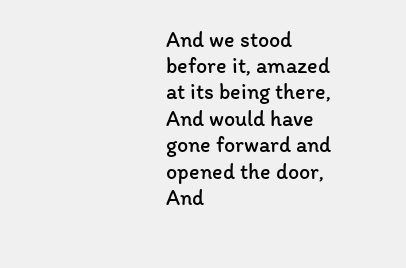And we stood before it, amazed at its being there,
And would have gone forward and opened the door,
And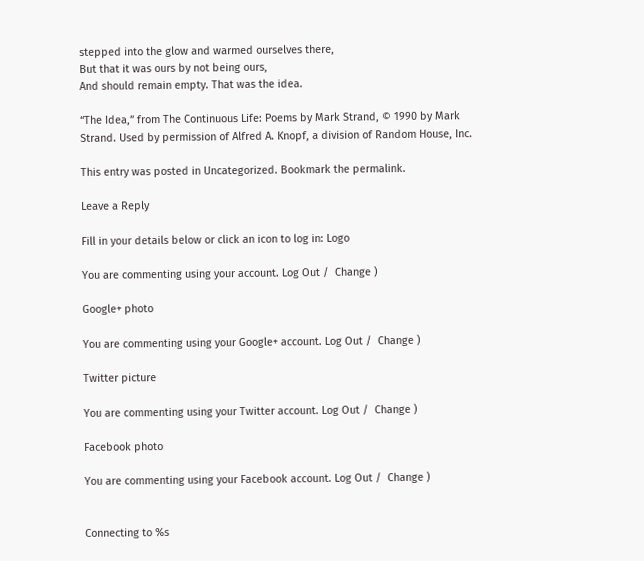stepped into the glow and warmed ourselves there,
But that it was ours by not being ours,
And should remain empty. That was the idea.

“The Idea,” from The Continuous Life: Poems by Mark Strand, © 1990 by Mark Strand. Used by permission of Alfred A. Knopf, a division of Random House, Inc.

This entry was posted in Uncategorized. Bookmark the permalink.

Leave a Reply

Fill in your details below or click an icon to log in: Logo

You are commenting using your account. Log Out /  Change )

Google+ photo

You are commenting using your Google+ account. Log Out /  Change )

Twitter picture

You are commenting using your Twitter account. Log Out /  Change )

Facebook photo

You are commenting using your Facebook account. Log Out /  Change )


Connecting to %s